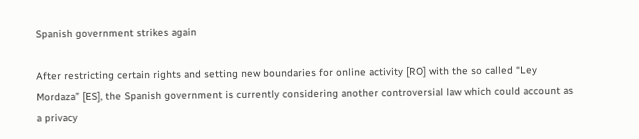Spanish government strikes again

After restricting certain rights and setting new boundaries for online activity [RO] with the so called “Ley Mordaza” [ES], the Spanish government is currently considering another controversial law which could account as a privacy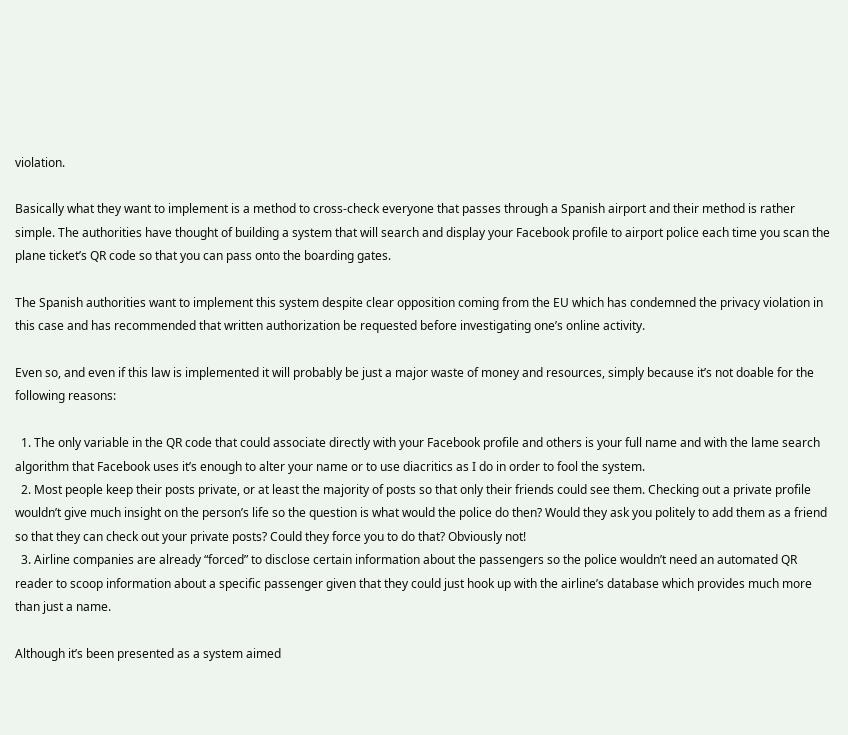violation.

Basically what they want to implement is a method to cross-check everyone that passes through a Spanish airport and their method is rather simple. The authorities have thought of building a system that will search and display your Facebook profile to airport police each time you scan the plane ticket’s QR code so that you can pass onto the boarding gates.

The Spanish authorities want to implement this system despite clear opposition coming from the EU which has condemned the privacy violation in this case and has recommended that written authorization be requested before investigating one’s online activity.

Even so, and even if this law is implemented it will probably be just a major waste of money and resources, simply because it’s not doable for the following reasons:

  1. The only variable in the QR code that could associate directly with your Facebook profile and others is your full name and with the lame search algorithm that Facebook uses it’s enough to alter your name or to use diacritics as I do in order to fool the system.
  2. Most people keep their posts private, or at least the majority of posts so that only their friends could see them. Checking out a private profile wouldn’t give much insight on the person’s life so the question is what would the police do then? Would they ask you politely to add them as a friend so that they can check out your private posts? Could they force you to do that? Obviously not!
  3. Airline companies are already “forced” to disclose certain information about the passengers so the police wouldn’t need an automated QR reader to scoop information about a specific passenger given that they could just hook up with the airline’s database which provides much more than just a name.

Although it’s been presented as a system aimed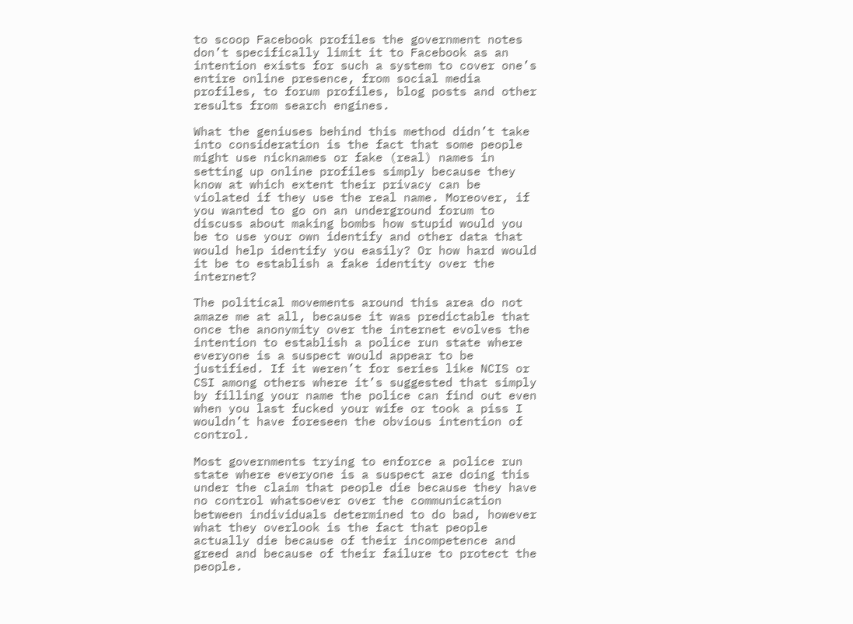to scoop Facebook profiles the government notes don’t specifically limit it to Facebook as an intention exists for such a system to cover one’s entire online presence, from social media profiles, to forum profiles, blog posts and other results from search engines.

What the geniuses behind this method didn’t take into consideration is the fact that some people might use nicknames or fake (real) names in setting up online profiles simply because they know at which extent their privacy can be violated if they use the real name. Moreover, if you wanted to go on an underground forum to discuss about making bombs how stupid would you be to use your own identify and other data that would help identify you easily? Or how hard would it be to establish a fake identity over the internet?

The political movements around this area do not amaze me at all, because it was predictable that once the anonymity over the internet evolves the intention to establish a police run state where everyone is a suspect would appear to be justified. If it weren’t for series like NCIS or CSI among others where it’s suggested that simply by filling your name the police can find out even when you last fucked your wife or took a piss I wouldn’t have foreseen the obvious intention of control.

Most governments trying to enforce a police run state where everyone is a suspect are doing this under the claim that people die because they have no control whatsoever over the communication between individuals determined to do bad, however what they overlook is the fact that people actually die because of their incompetence and greed and because of their failure to protect the people.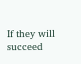If they will succeed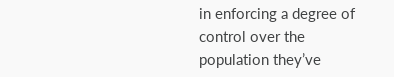in enforcing a degree of control over the population they’ve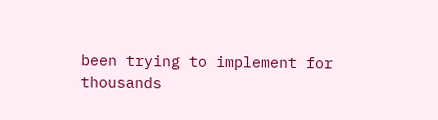been trying to implement for thousands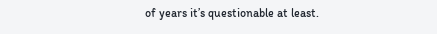of years it’s questionable at least.